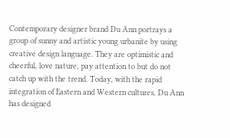Contemporary designer brand Du Ann portrays a group of sunny and artistic young urbanite by using creative design language. They are optimistic and cheerful, love nature, pay attention to but do not catch up with the trend. Today, with the rapid integration of Eastern and Western cultures, Du Ann has designed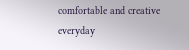comfortable and creative everyday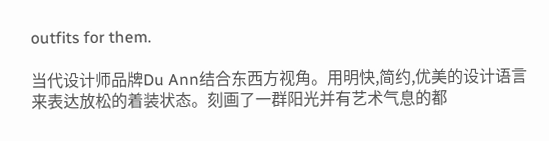outfits for them.

当代设计师品牌Du Ann结合东西方视角。用明快,简约,优美的设计语言来表达放松的着装状态。刻画了一群阳光并有艺术气息的都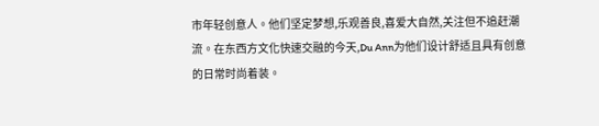市年轻创意人。他们坚定梦想,乐观善良,喜爱大自然,关注但不追赶潮流。在东西方文化快速交融的今天,Du Ann为他们设计舒适且具有创意的日常时尚着装。